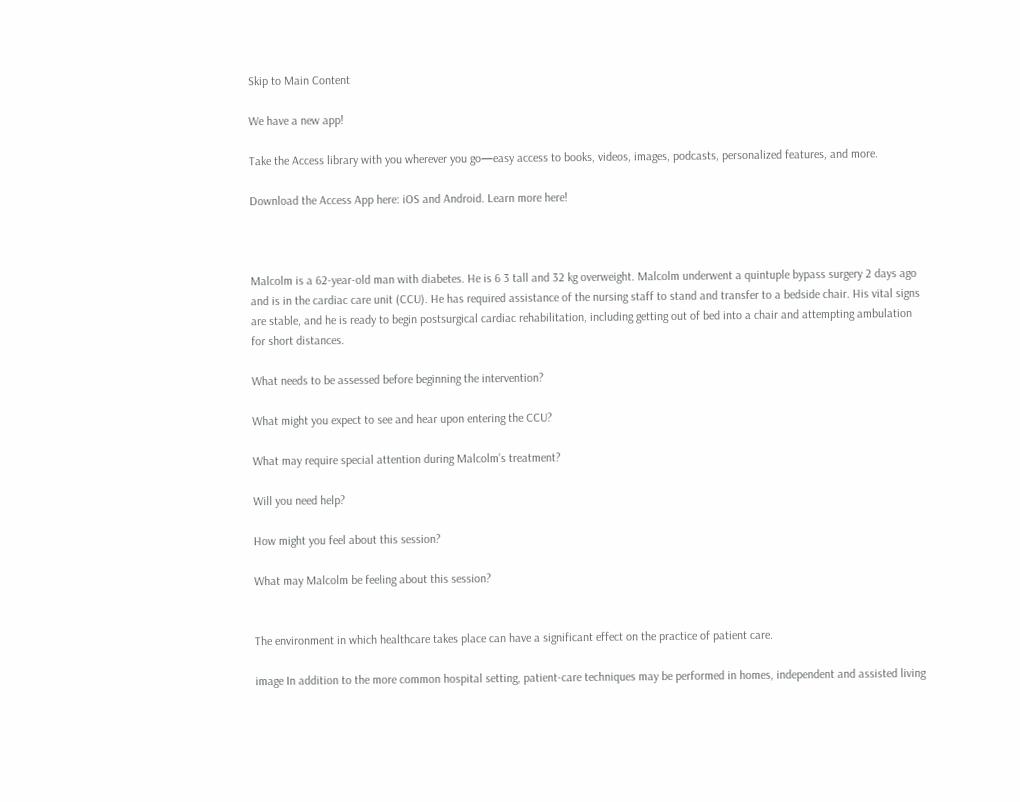Skip to Main Content

We have a new app!

Take the Access library with you wherever you go—easy access to books, videos, images, podcasts, personalized features, and more.

Download the Access App here: iOS and Android. Learn more here!



Malcolm is a 62-year-old man with diabetes. He is 6 3 tall and 32 kg overweight. Malcolm underwent a quintuple bypass surgery 2 days ago and is in the cardiac care unit (CCU). He has required assistance of the nursing staff to stand and transfer to a bedside chair. His vital signs are stable, and he is ready to begin postsurgical cardiac rehabilitation, including getting out of bed into a chair and attempting ambulation for short distances.

What needs to be assessed before beginning the intervention?

What might you expect to see and hear upon entering the CCU?

What may require special attention during Malcolm’s treatment?

Will you need help?

How might you feel about this session?

What may Malcolm be feeling about this session?


The environment in which healthcare takes place can have a significant effect on the practice of patient care.

image In addition to the more common hospital setting, patient-care techniques may be performed in homes, independent and assisted living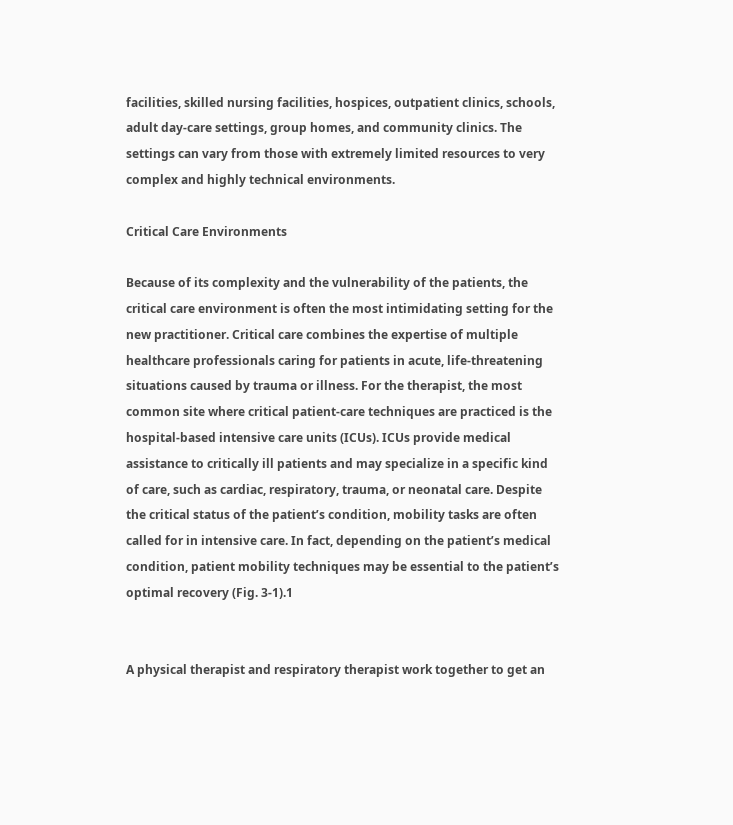facilities, skilled nursing facilities, hospices, outpatient clinics, schools, adult day-care settings, group homes, and community clinics. The settings can vary from those with extremely limited resources to very complex and highly technical environments.

Critical Care Environments

Because of its complexity and the vulnerability of the patients, the critical care environment is often the most intimidating setting for the new practitioner. Critical care combines the expertise of multiple healthcare professionals caring for patients in acute, life-threatening situations caused by trauma or illness. For the therapist, the most common site where critical patient-care techniques are practiced is the hospital-based intensive care units (ICUs). ICUs provide medical assistance to critically ill patients and may specialize in a specific kind of care, such as cardiac, respiratory, trauma, or neonatal care. Despite the critical status of the patient’s condition, mobility tasks are often called for in intensive care. In fact, depending on the patient’s medical condition, patient mobility techniques may be essential to the patient’s optimal recovery (Fig. 3-1).1


A physical therapist and respiratory therapist work together to get an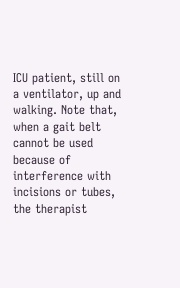ICU patient, still on a ventilator, up and walking. Note that, when a gait belt cannot be used because of interference with incisions or tubes, the therapist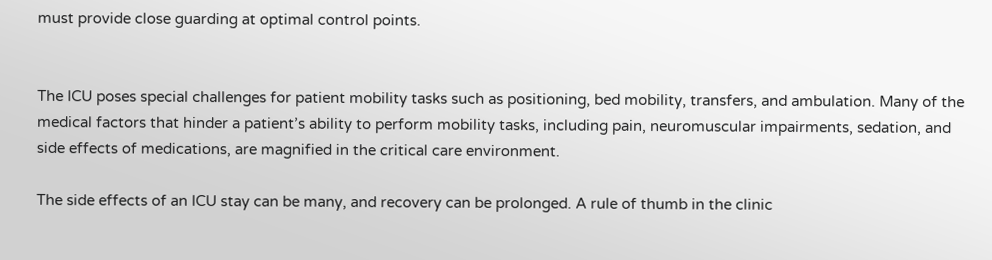must provide close guarding at optimal control points.


The ICU poses special challenges for patient mobility tasks such as positioning, bed mobility, transfers, and ambulation. Many of the medical factors that hinder a patient’s ability to perform mobility tasks, including pain, neuromuscular impairments, sedation, and side effects of medications, are magnified in the critical care environment.

The side effects of an ICU stay can be many, and recovery can be prolonged. A rule of thumb in the clinic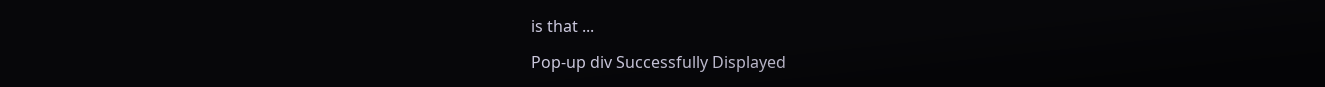is that ...

Pop-up div Successfully Displayed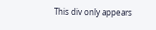This div only appears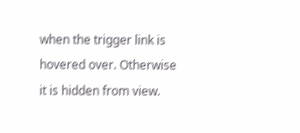when the trigger link is hovered over. Otherwise it is hidden from view.